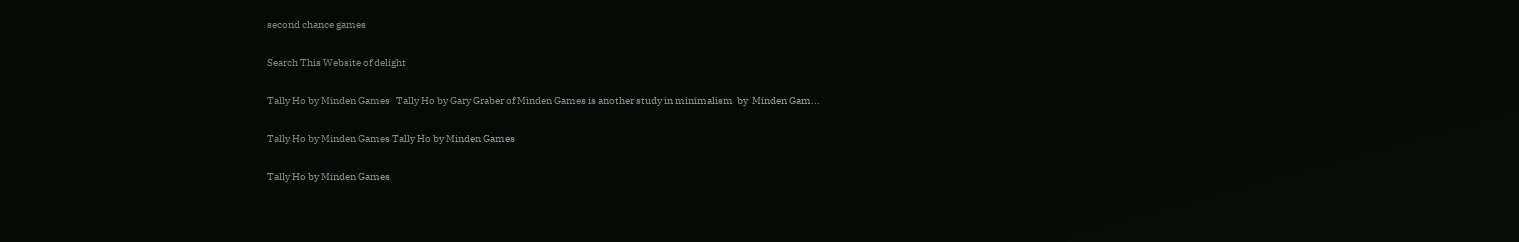second chance games

Search This Website of delight

Tally Ho by Minden Games   Tally Ho by Gary Graber of Minden Games is another study in minimalism  by  Minden Gam...

Tally Ho by Minden Games Tally Ho by Minden Games

Tally Ho by Minden Games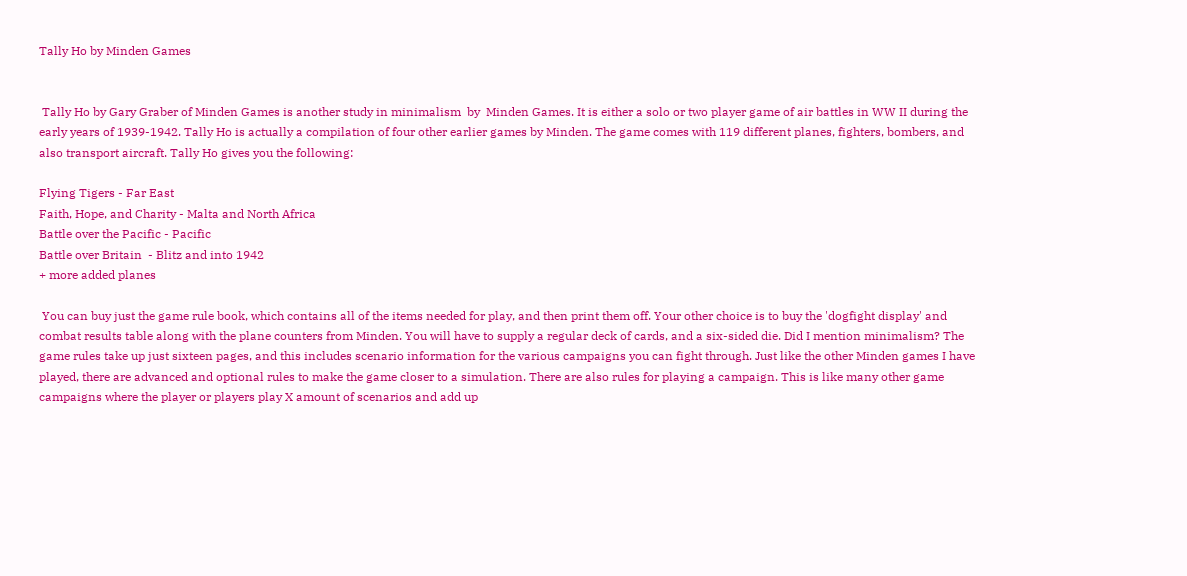Tally Ho by Minden Games


 Tally Ho by Gary Graber of Minden Games is another study in minimalism  by  Minden Games. It is either a solo or two player game of air battles in WW II during the early years of 1939-1942. Tally Ho is actually a compilation of four other earlier games by Minden. The game comes with 119 different planes, fighters, bombers, and also transport aircraft. Tally Ho gives you the following:

Flying Tigers - Far East
Faith, Hope, and Charity - Malta and North Africa
Battle over the Pacific - Pacific
Battle over Britain  - Blitz and into 1942
+ more added planes

 You can buy just the game rule book, which contains all of the items needed for play, and then print them off. Your other choice is to buy the 'dogfight display' and combat results table along with the plane counters from Minden. You will have to supply a regular deck of cards, and a six-sided die. Did I mention minimalism? The game rules take up just sixteen pages, and this includes scenario information for the various campaigns you can fight through. Just like the other Minden games I have played, there are advanced and optional rules to make the game closer to a simulation. There are also rules for playing a campaign. This is like many other game campaigns where the player or players play X amount of scenarios and add up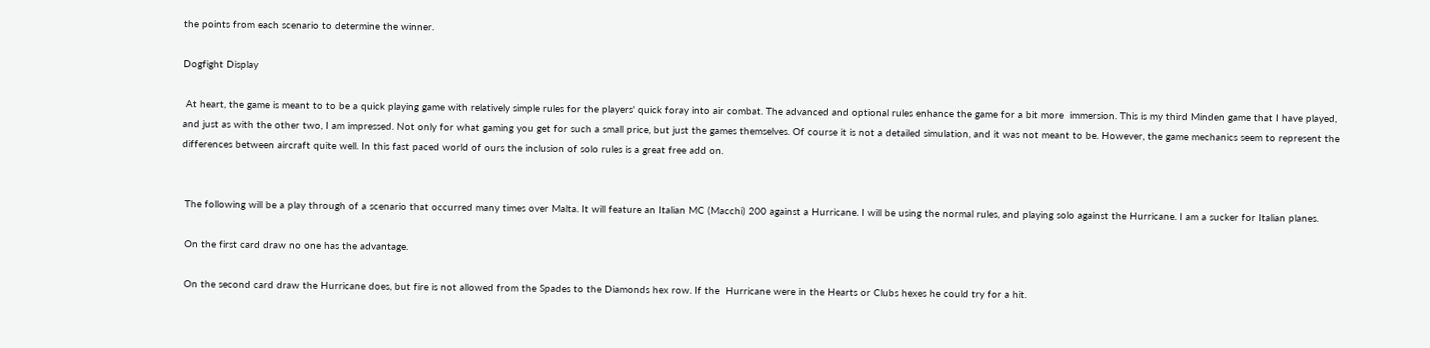the points from each scenario to determine the winner.

Dogfight Display

 At heart, the game is meant to to be a quick playing game with relatively simple rules for the players' quick foray into air combat. The advanced and optional rules enhance the game for a bit more  immersion. This is my third Minden game that I have played, and just as with the other two, I am impressed. Not only for what gaming you get for such a small price, but just the games themselves. Of course it is not a detailed simulation, and it was not meant to be. However, the game mechanics seem to represent the differences between aircraft quite well. In this fast paced world of ours the inclusion of solo rules is a great free add on.


 The following will be a play through of a scenario that occurred many times over Malta. It will feature an Italian MC (Macchi) 200 against a Hurricane. I will be using the normal rules, and playing solo against the Hurricane. I am a sucker for Italian planes.

 On the first card draw no one has the advantage.

 On the second card draw the Hurricane does, but fire is not allowed from the Spades to the Diamonds hex row. If the  Hurricane were in the Hearts or Clubs hexes he could try for a hit.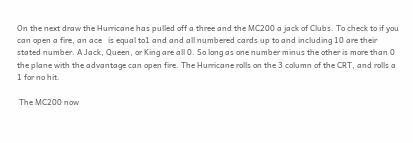On the next draw the Hurricane has pulled off a three and the MC200 a jack of Clubs. To check to if you can open a fire, an ace   is equal to1 and and all numbered cards up to and including 10 are their stated number. A Jack, Queen, or King are all 0. So long as one number minus the other is more than 0 the plane with the advantage can open fire. The Hurricane rolls on the 3 column of the CRT, and rolls a 1 for no hit.

 The MC200 now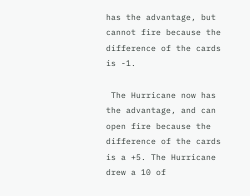has the advantage, but cannot fire because the difference of the cards is -1.

 The Hurricane now has the advantage, and can open fire because the difference of the cards is a +5. The Hurricane drew a 10 of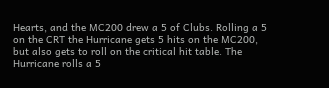Hearts, and the MC200 drew a 5 of Clubs. Rolling a 5 on the CRT the Hurricane gets 5 hits on the MC200, but also gets to roll on the critical hit table. The Hurricane rolls a 5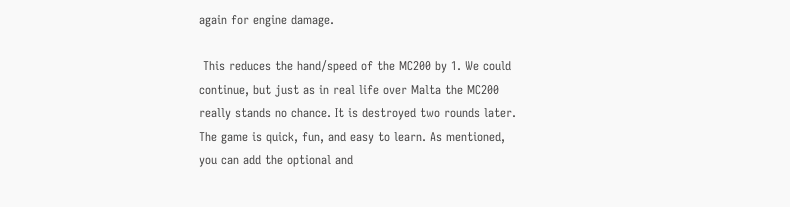again for engine damage.

 This reduces the hand/speed of the MC200 by 1. We could continue, but just as in real life over Malta the MC200 really stands no chance. It is destroyed two rounds later. The game is quick, fun, and easy to learn. As mentioned, you can add the optional and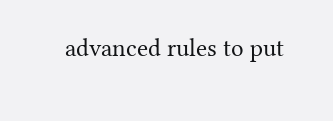advanced rules to put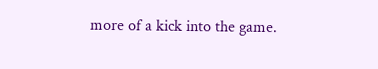more of a kick into the game.